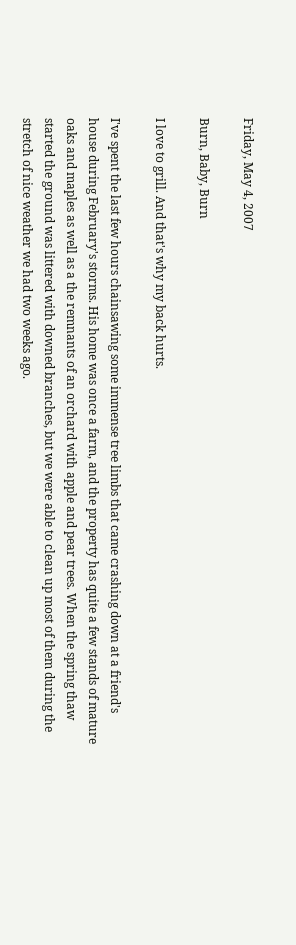Friday, May 4, 2007

Burn, Baby, Burn

I love to grill. And that's why my back hurts.

I've spent the last few hours chainsawing some immense tree limbs that came crashing down at a friend's house during February's storms. His home was once a farm, and the property has quite a few stands of mature oaks and maples as well as a the remnants of an orchard with apple and pear trees. When the spring thaw started the ground was littered with downed branches, but we were able to clean up most of them during the stretch of nice weather we had two weeks ago.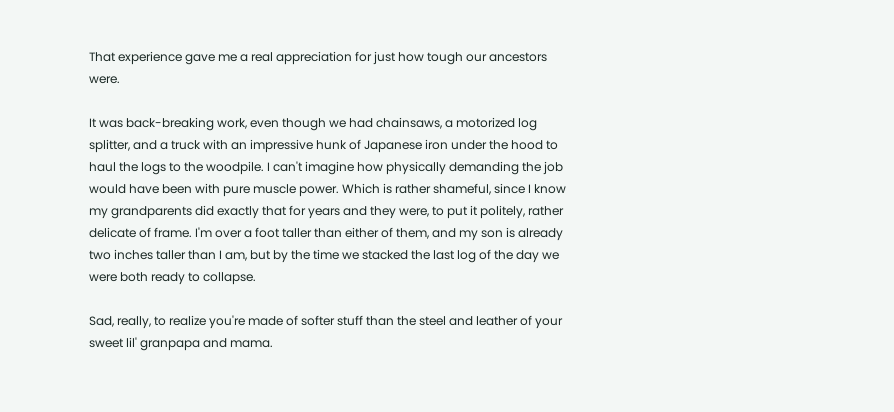That experience gave me a real appreciation for just how tough our ancestors were.

It was back-breaking work, even though we had chainsaws, a motorized log splitter, and a truck with an impressive hunk of Japanese iron under the hood to haul the logs to the woodpile. I can't imagine how physically demanding the job would have been with pure muscle power. Which is rather shameful, since I know my grandparents did exactly that for years and they were, to put it politely, rather delicate of frame. I'm over a foot taller than either of them, and my son is already two inches taller than I am, but by the time we stacked the last log of the day we were both ready to collapse.

Sad, really, to realize you're made of softer stuff than the steel and leather of your sweet lil' granpapa and mama.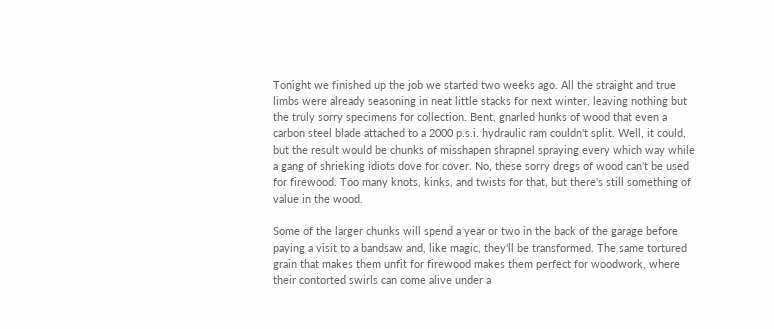Tonight we finished up the job we started two weeks ago. All the straight and true limbs were already seasoning in neat little stacks for next winter, leaving nothing but the truly sorry specimens for collection. Bent, gnarled hunks of wood that even a carbon steel blade attached to a 2000 p.s.i. hydraulic ram couldn't split. Well, it could, but the result would be chunks of misshapen shrapnel spraying every which way while a gang of shrieking idiots dove for cover. No, these sorry dregs of wood can't be used for firewood. Too many knots, kinks, and twists for that, but there's still something of value in the wood.

Some of the larger chunks will spend a year or two in the back of the garage before paying a visit to a bandsaw and, like magic, they'll be transformed. The same tortured grain that makes them unfit for firewood makes them perfect for woodwork, where their contorted swirls can come alive under a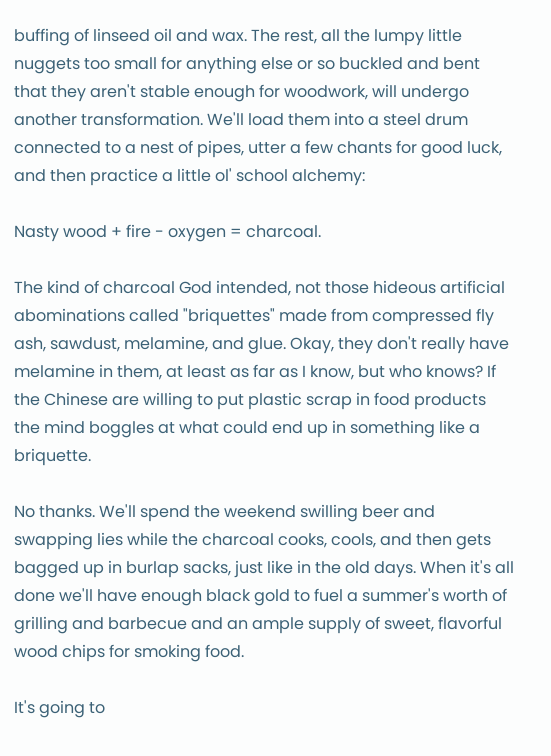buffing of linseed oil and wax. The rest, all the lumpy little nuggets too small for anything else or so buckled and bent that they aren't stable enough for woodwork, will undergo another transformation. We'll load them into a steel drum connected to a nest of pipes, utter a few chants for good luck, and then practice a little ol' school alchemy:

Nasty wood + fire - oxygen = charcoal.

The kind of charcoal God intended, not those hideous artificial abominations called "briquettes" made from compressed fly ash, sawdust, melamine, and glue. Okay, they don't really have melamine in them, at least as far as I know, but who knows? If the Chinese are willing to put plastic scrap in food products the mind boggles at what could end up in something like a briquette.

No thanks. We'll spend the weekend swilling beer and swapping lies while the charcoal cooks, cools, and then gets bagged up in burlap sacks, just like in the old days. When it's all done we'll have enough black gold to fuel a summer's worth of grilling and barbecue and an ample supply of sweet, flavorful wood chips for smoking food.

It's going to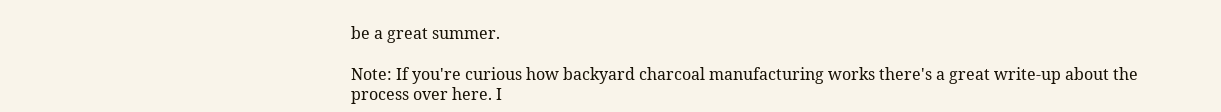be a great summer.

Note: If you're curious how backyard charcoal manufacturing works there's a great write-up about the process over here. I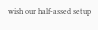wish our half-assed setup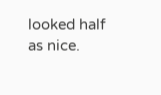looked half as nice.